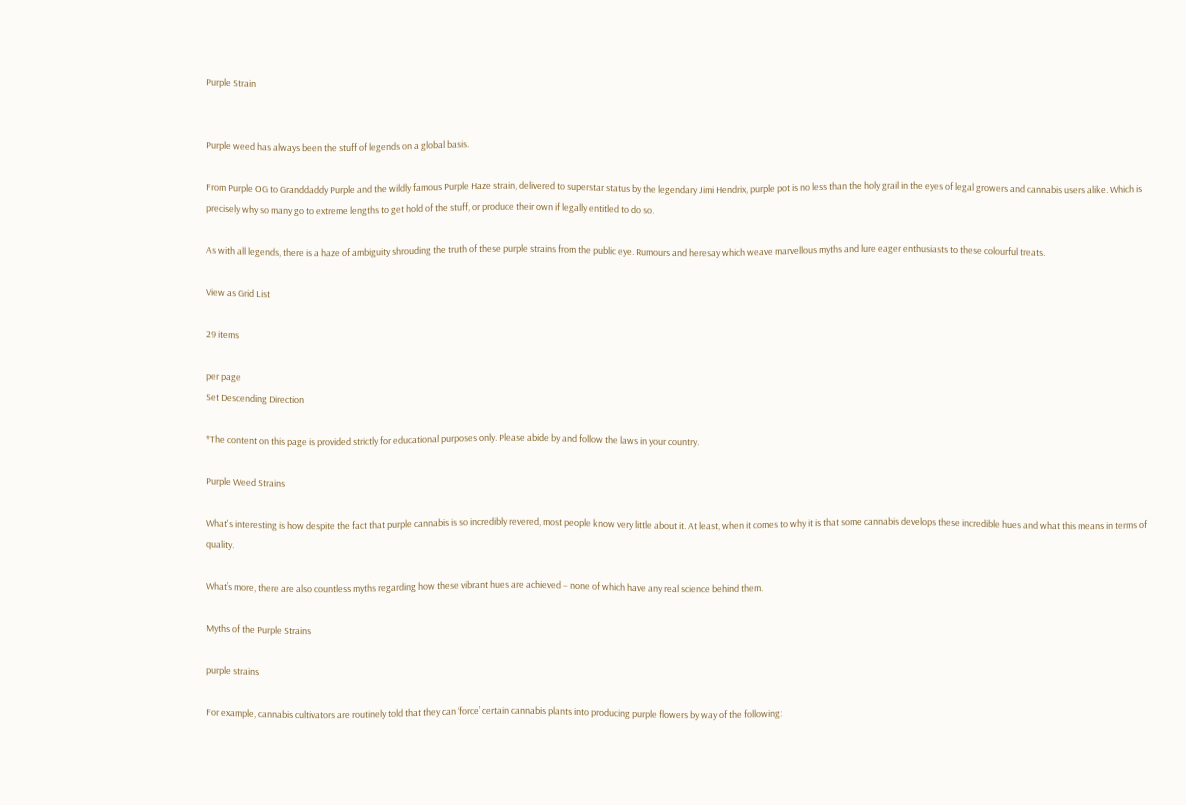Purple Strain


Purple weed has always been the stuff of legends on a global basis.

From Purple OG to Granddaddy Purple and the wildly famous Purple Haze strain, delivered to superstar status by the legendary Jimi Hendrix, purple pot is no less than the holy grail in the eyes of legal growers and cannabis users alike. Which is precisely why so many go to extreme lengths to get hold of the stuff, or produce their own if legally entitled to do so.

As with all legends, there is a haze of ambiguity shrouding the truth of these purple strains from the public eye. Rumours and heresay which weave marvellous myths and lure eager enthusiasts to these colourful treats.

View as Grid List

29 items

per page
Set Descending Direction

*The content on this page is provided strictly for educational purposes only. Please abide by and follow the laws in your country.

Purple Weed Strains

What's interesting is how despite the fact that purple cannabis is so incredibly revered, most people know very little about it. At least, when it comes to why it is that some cannabis develops these incredible hues and what this means in terms of quality.

What’s more, there are also countless myths regarding how these vibrant hues are achieved – none of which have any real science behind them.

Myths of the Purple Strains

purple strains

For example, cannabis cultivators are routinely told that they can ‘force’ certain cannabis plants into producing purple flowers by way of the following: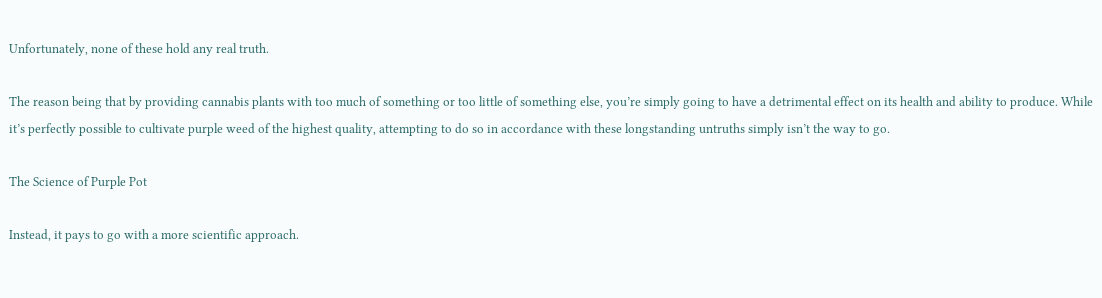Unfortunately, none of these hold any real truth.

The reason being that by providing cannabis plants with too much of something or too little of something else, you’re simply going to have a detrimental effect on its health and ability to produce. While it’s perfectly possible to cultivate purple weed of the highest quality, attempting to do so in accordance with these longstanding untruths simply isn’t the way to go.

The Science of Purple Pot

Instead, it pays to go with a more scientific approach.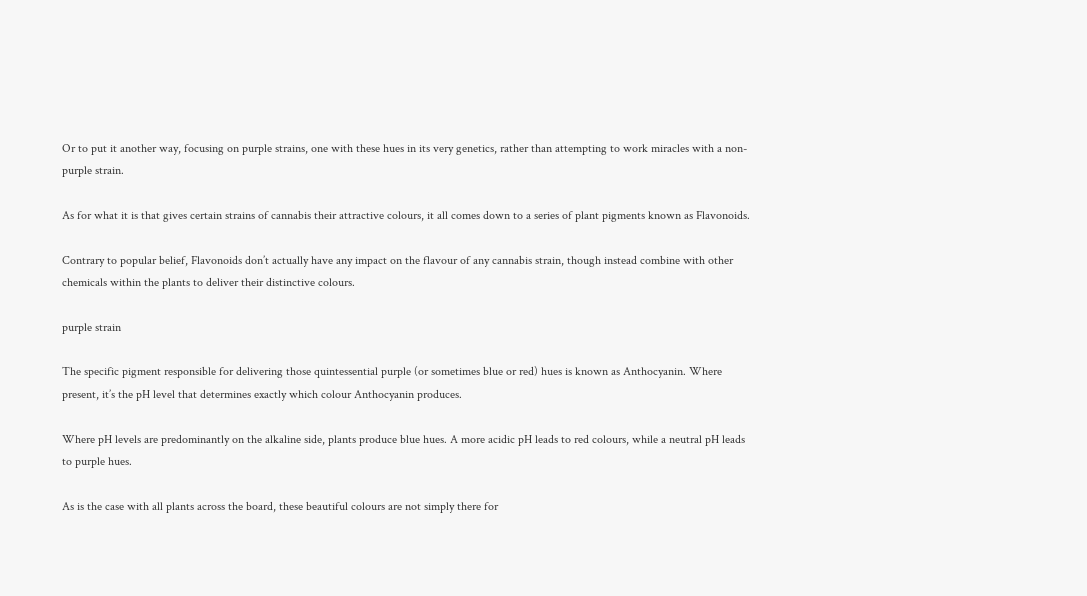Or to put it another way, focusing on purple strains, one with these hues in its very genetics, rather than attempting to work miracles with a non-purple strain.

As for what it is that gives certain strains of cannabis their attractive colours, it all comes down to a series of plant pigments known as Flavonoids.

Contrary to popular belief, Flavonoids don’t actually have any impact on the flavour of any cannabis strain, though instead combine with other chemicals within the plants to deliver their distinctive colours.

purple strain

The specific pigment responsible for delivering those quintessential purple (or sometimes blue or red) hues is known as Anthocyanin. Where present, it’s the pH level that determines exactly which colour Anthocyanin produces.

Where pH levels are predominantly on the alkaline side, plants produce blue hues. A more acidic pH leads to red colours, while a neutral pH leads to purple hues.

As is the case with all plants across the board, these beautiful colours are not simply there for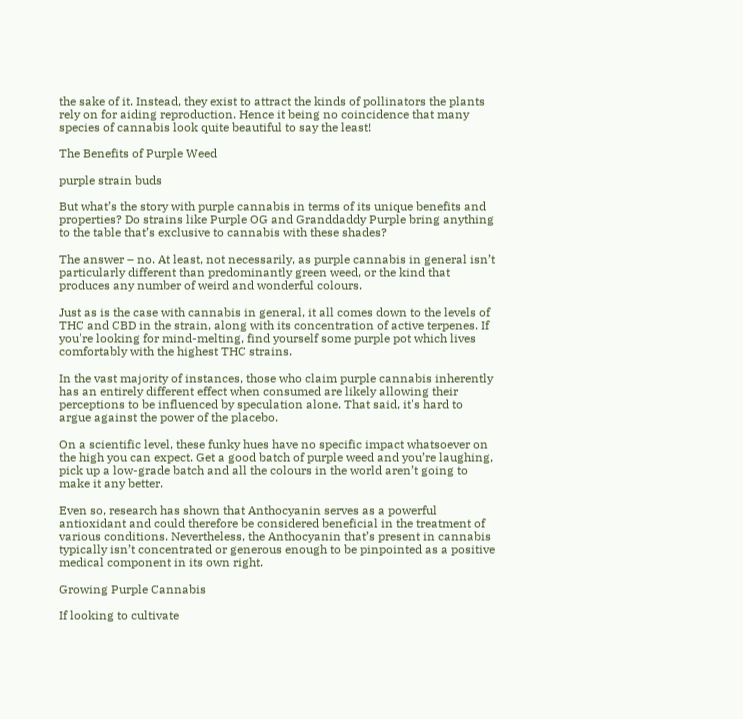the sake of it. Instead, they exist to attract the kinds of pollinators the plants rely on for aiding reproduction. Hence it being no coincidence that many species of cannabis look quite beautiful to say the least!

The Benefits of Purple Weed

purple strain buds

But what’s the story with purple cannabis in terms of its unique benefits and properties? Do strains like Purple OG and Granddaddy Purple bring anything to the table that’s exclusive to cannabis with these shades?

The answer – no. At least, not necessarily, as purple cannabis in general isn’t particularly different than predominantly green weed, or the kind that produces any number of weird and wonderful colours.

Just as is the case with cannabis in general, it all comes down to the levels of THC and CBD in the strain, along with its concentration of active terpenes. If you're looking for mind-melting, find yourself some purple pot which lives comfortably with the highest THC strains.

In the vast majority of instances, those who claim purple cannabis inherently has an entirely different effect when consumed are likely allowing their perceptions to be influenced by speculation alone. That said, it's hard to argue against the power of the placebo.

On a scientific level, these funky hues have no specific impact whatsoever on the high you can expect. Get a good batch of purple weed and you’re laughing, pick up a low-grade batch and all the colours in the world aren’t going to make it any better.

Even so, research has shown that Anthocyanin serves as a powerful antioxidant and could therefore be considered beneficial in the treatment of various conditions. Nevertheless, the Anthocyanin that’s present in cannabis typically isn’t concentrated or generous enough to be pinpointed as a positive medical component in its own right.

Growing Purple Cannabis

If looking to cultivate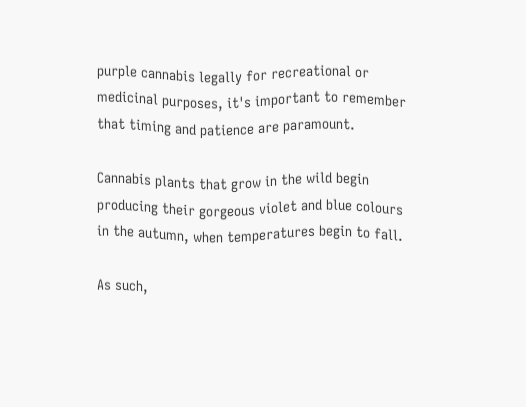purple cannabis legally for recreational or medicinal purposes, it's important to remember that timing and patience are paramount.

Cannabis plants that grow in the wild begin producing their gorgeous violet and blue colours in the autumn, when temperatures begin to fall.

As such,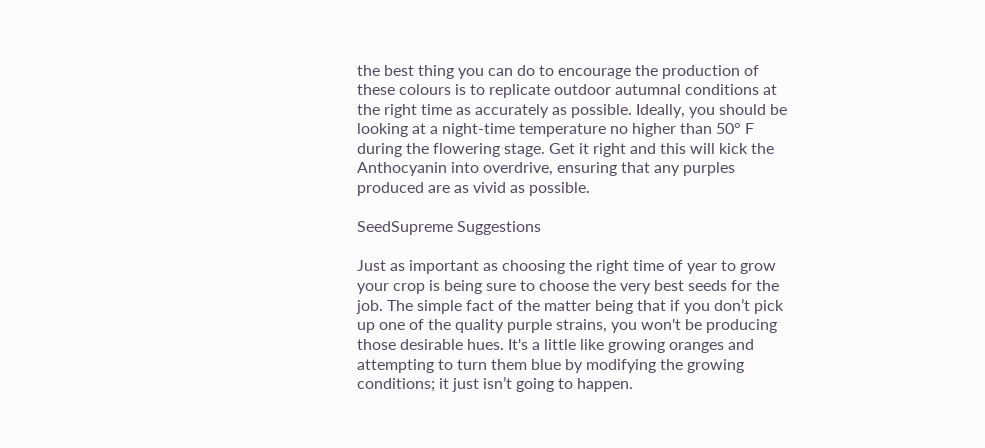the best thing you can do to encourage the production of these colours is to replicate outdoor autumnal conditions at the right time as accurately as possible. Ideally, you should be looking at a night-time temperature no higher than 50° F during the flowering stage. Get it right and this will kick the Anthocyanin into overdrive, ensuring that any purples produced are as vivid as possible.

SeedSupreme Suggestions

Just as important as choosing the right time of year to grow your crop is being sure to choose the very best seeds for the job. The simple fact of the matter being that if you don’t pick up one of the quality purple strains, you won't be producing those desirable hues. It's a little like growing oranges and attempting to turn them blue by modifying the growing conditions; it just isn’t going to happen.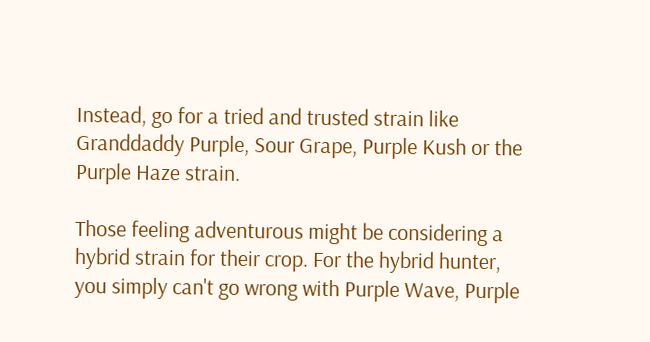Instead, go for a tried and trusted strain like Granddaddy Purple, Sour Grape, Purple Kush or the Purple Haze strain.

Those feeling adventurous might be considering a hybrid strain for their crop. For the hybrid hunter, you simply can't go wrong with Purple Wave, Purple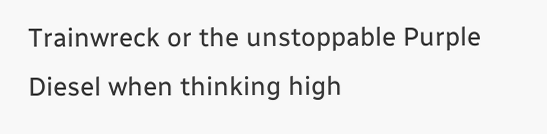Trainwreck or the unstoppable Purple Diesel when thinking high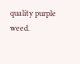quality purple weed.